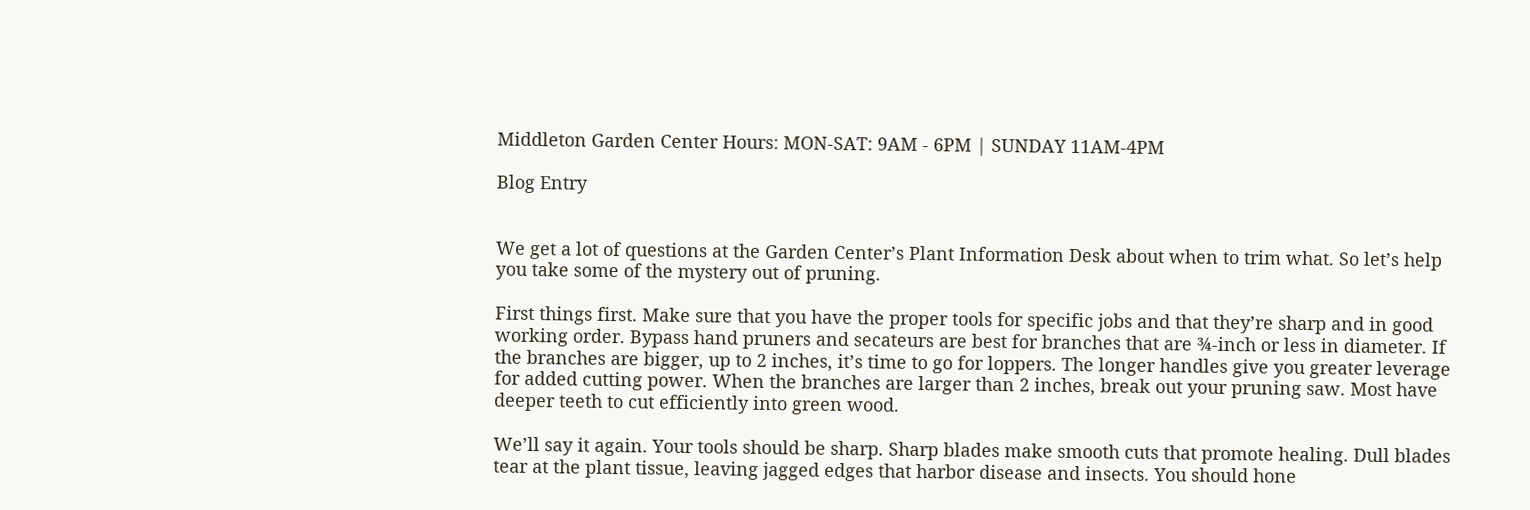Middleton Garden Center Hours: MON-SAT: 9AM - 6PM | SUNDAY 11AM-4PM

Blog Entry


We get a lot of questions at the Garden Center’s Plant Information Desk about when to trim what. So let’s help you take some of the mystery out of pruning.

First things first. Make sure that you have the proper tools for specific jobs and that they’re sharp and in good working order. Bypass hand pruners and secateurs are best for branches that are ¾-inch or less in diameter. If the branches are bigger, up to 2 inches, it’s time to go for loppers. The longer handles give you greater leverage for added cutting power. When the branches are larger than 2 inches, break out your pruning saw. Most have deeper teeth to cut efficiently into green wood.

We’ll say it again. Your tools should be sharp. Sharp blades make smooth cuts that promote healing. Dull blades tear at the plant tissue, leaving jagged edges that harbor disease and insects. You should hone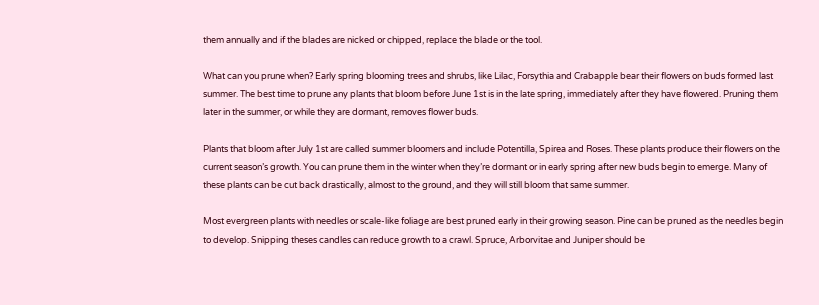them annually and if the blades are nicked or chipped, replace the blade or the tool.

What can you prune when? Early spring blooming trees and shrubs, like Lilac, Forsythia and Crabapple bear their flowers on buds formed last summer. The best time to prune any plants that bloom before June 1st is in the late spring, immediately after they have flowered. Pruning them later in the summer, or while they are dormant, removes flower buds.

Plants that bloom after July 1st are called summer bloomers and include Potentilla, Spirea and Roses. These plants produce their flowers on the current season’s growth. You can prune them in the winter when they’re dormant or in early spring after new buds begin to emerge. Many of these plants can be cut back drastically, almost to the ground, and they will still bloom that same summer.

Most evergreen plants with needles or scale-like foliage are best pruned early in their growing season. Pine can be pruned as the needles begin to develop. Snipping theses candles can reduce growth to a crawl. Spruce, Arborvitae and Juniper should be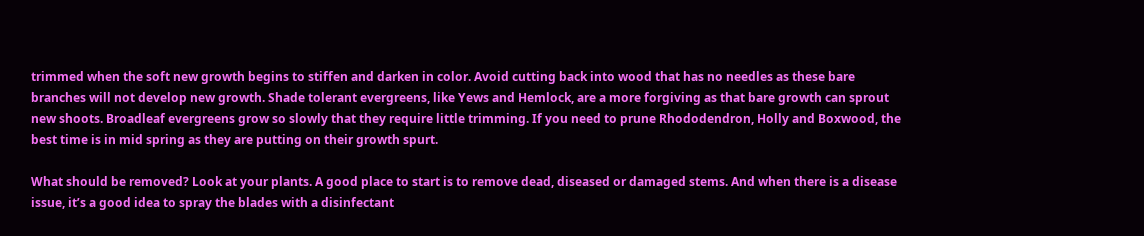trimmed when the soft new growth begins to stiffen and darken in color. Avoid cutting back into wood that has no needles as these bare branches will not develop new growth. Shade tolerant evergreens, like Yews and Hemlock, are a more forgiving as that bare growth can sprout new shoots. Broadleaf evergreens grow so slowly that they require little trimming. If you need to prune Rhododendron, Holly and Boxwood, the best time is in mid spring as they are putting on their growth spurt.

What should be removed? Look at your plants. A good place to start is to remove dead, diseased or damaged stems. And when there is a disease issue, it’s a good idea to spray the blades with a disinfectant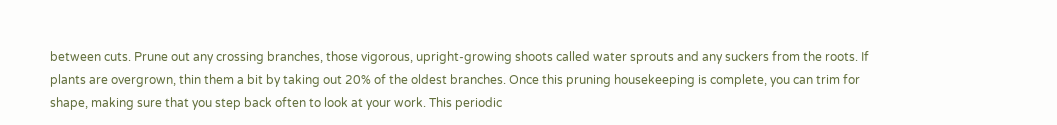between cuts. Prune out any crossing branches, those vigorous, upright-growing shoots called water sprouts and any suckers from the roots. If plants are overgrown, thin them a bit by taking out 20% of the oldest branches. Once this pruning housekeeping is complete, you can trim for shape, making sure that you step back often to look at your work. This periodic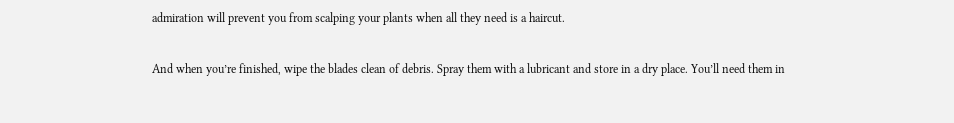admiration will prevent you from scalping your plants when all they need is a haircut.

And when you’re finished, wipe the blades clean of debris. Spray them with a lubricant and store in a dry place. You’ll need them in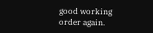good working order again.